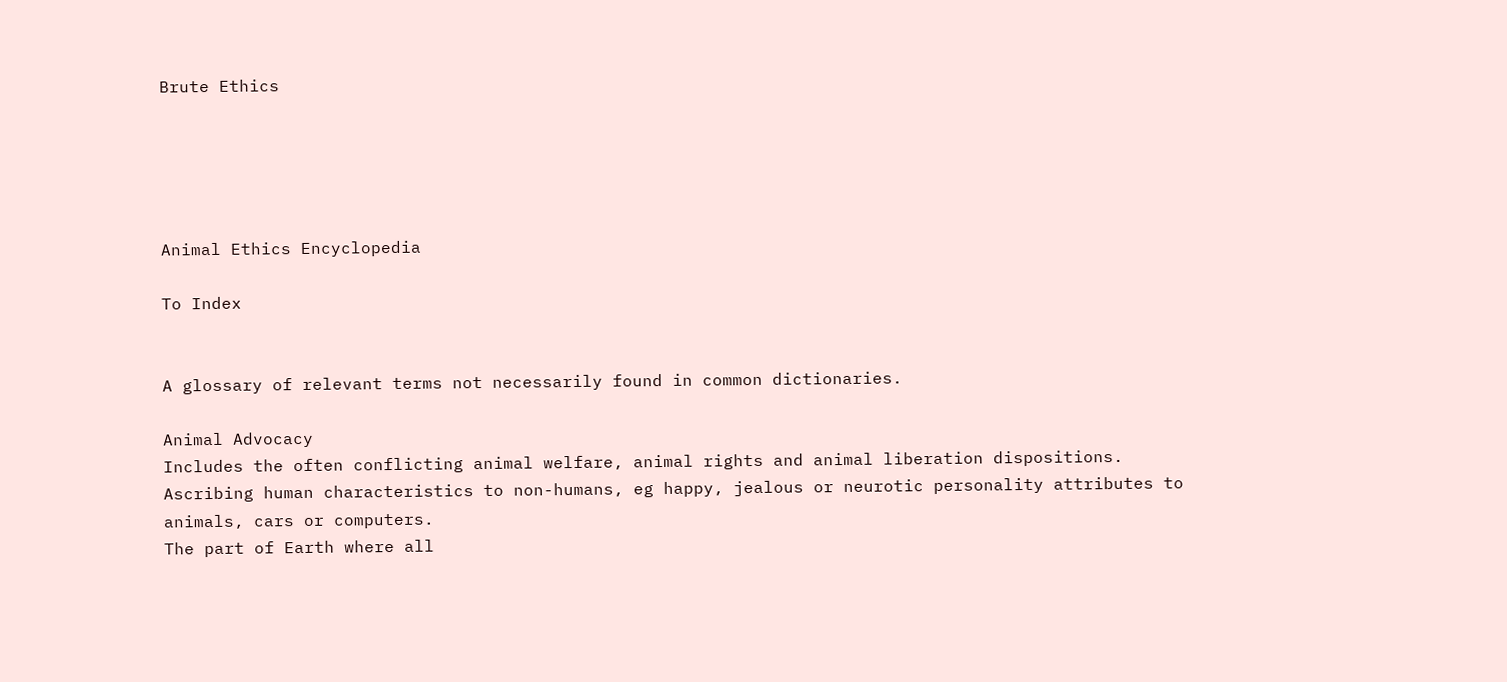Brute Ethics





Animal Ethics Encyclopedia

To Index


A glossary of relevant terms not necessarily found in common dictionaries.

Animal Advocacy
Includes the often conflicting animal welfare, animal rights and animal liberation dispositions.
Ascribing human characteristics to non-humans, eg happy, jealous or neurotic personality attributes to animals, cars or computers.
The part of Earth where all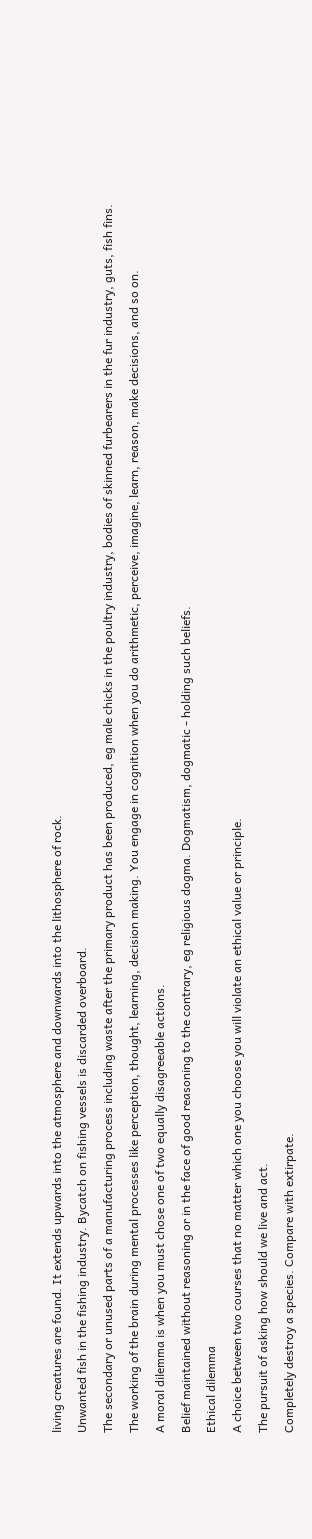living creatures are found. It extends upwards into the atmosphere and downwards into the lithosphere of rock.
Unwanted fish in the fishing industry. Bycatch on fishing vessels is discarded overboard.
The secondary or unused parts of a manufacturing process including waste after the primary product has been produced, eg male chicks in the poultry industry, bodies of skinned furbearers in the fur industry, guts, fish fins.
The working of the brain during mental processes like perception, thought, learning, decision making. You engage in cognition when you do arithmetic, perceive, imagine, learn, reason, make decisions, and so on.
A moral dilemma is when you must chose one of two equally disagreeable actions.
Belief maintained without reasoning or in the face of good reasoning to the contrary, eg religious dogma. Dogmatism, dogmatic - holding such beliefs.
Ethical dilemma
A choice between two courses that no matter which one you choose you will violate an ethical value or principle.
The pursuit of asking how should we live and act.
Completely destroy a species. Compare with extirpate.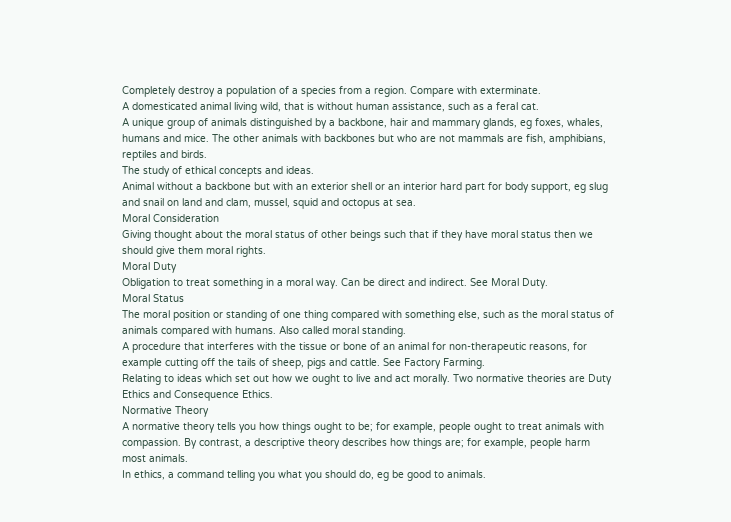Completely destroy a population of a species from a region. Compare with exterminate.
A domesticated animal living wild, that is without human assistance, such as a feral cat.
A unique group of animals distinguished by a backbone, hair and mammary glands, eg foxes, whales, humans and mice. The other animals with backbones but who are not mammals are fish, amphibians, reptiles and birds.
The study of ethical concepts and ideas.
Animal without a backbone but with an exterior shell or an interior hard part for body support, eg slug and snail on land and clam, mussel, squid and octopus at sea.
Moral Consideration
Giving thought about the moral status of other beings such that if they have moral status then we should give them moral rights.
Moral Duty
Obligation to treat something in a moral way. Can be direct and indirect. See Moral Duty.
Moral Status
The moral position or standing of one thing compared with something else, such as the moral status of animals compared with humans. Also called moral standing.
A procedure that interferes with the tissue or bone of an animal for non-therapeutic reasons, for example cutting off the tails of sheep, pigs and cattle. See Factory Farming.
Relating to ideas which set out how we ought to live and act morally. Two normative theories are Duty Ethics and Consequence Ethics.
Normative Theory
A normative theory tells you how things ought to be; for example, people ought to treat animals with compassion. By contrast, a descriptive theory describes how things are; for example, people harm most animals.
In ethics, a command telling you what you should do, eg be good to animals.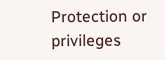Protection or privileges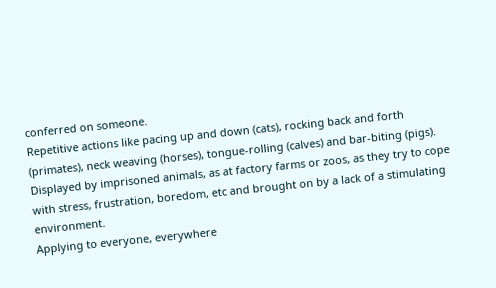conferred on someone.
Repetitive actions like pacing up and down (cats), rocking back and forth (primates), neck weaving (horses), tongue-rolling (calves) and bar-biting (pigs). Displayed by imprisoned animals, as at factory farms or zoos, as they try to cope with stress, frustration, boredom, etc and brought on by a lack of a stimulating environment.
Applying to everyone, everywhere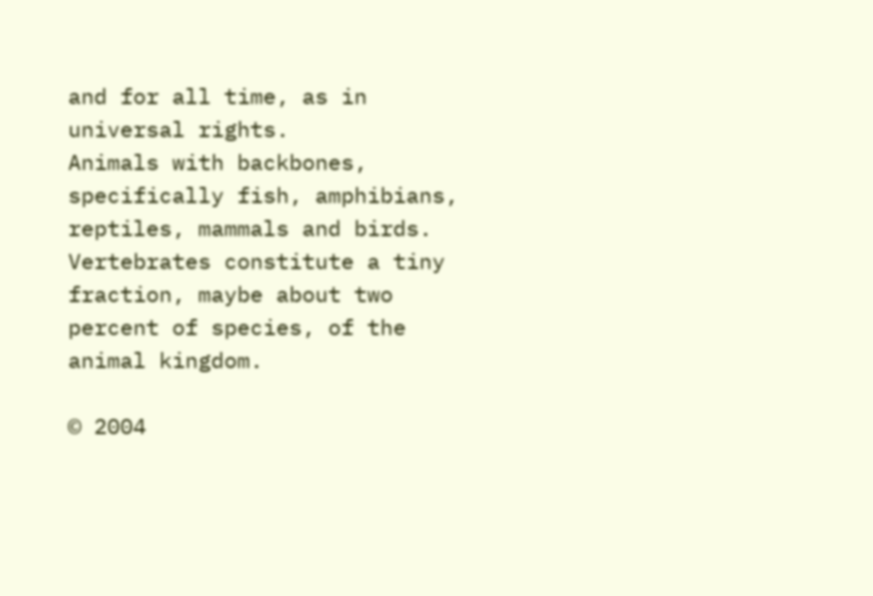and for all time, as in universal rights.
Animals with backbones, specifically fish, amphibians, reptiles, mammals and birds. Vertebrates constitute a tiny fraction, maybe about two percent of species, of the animal kingdom.

© 2004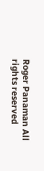Roger Panaman All rights reserved